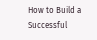How to Build a Successful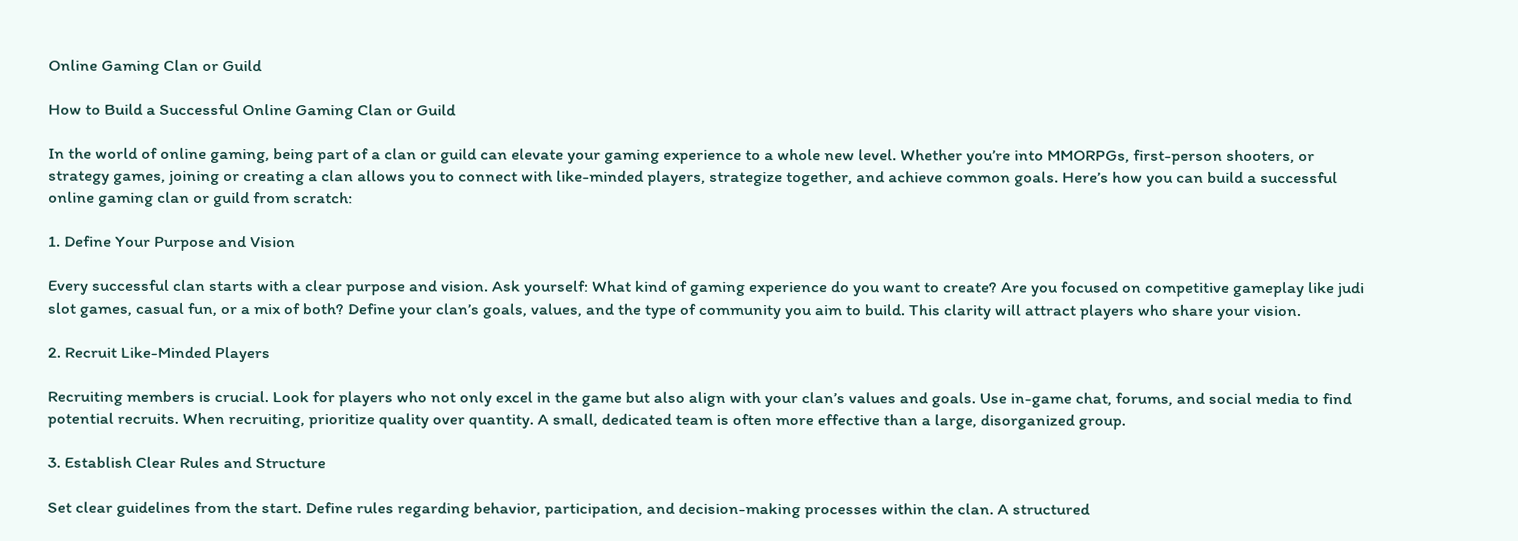Online Gaming Clan or Guild

How to Build a Successful Online Gaming Clan or Guild

In the world of online gaming, being part of a clan or guild can elevate your gaming experience to a whole new level. Whether you’re into MMORPGs, first-person shooters, or strategy games, joining or creating a clan allows you to connect with like-minded players, strategize together, and achieve common goals. Here’s how you can build a successful online gaming clan or guild from scratch:

1. Define Your Purpose and Vision

Every successful clan starts with a clear purpose and vision. Ask yourself: What kind of gaming experience do you want to create? Are you focused on competitive gameplay like judi slot games, casual fun, or a mix of both? Define your clan’s goals, values, and the type of community you aim to build. This clarity will attract players who share your vision.

2. Recruit Like-Minded Players

Recruiting members is crucial. Look for players who not only excel in the game but also align with your clan’s values and goals. Use in-game chat, forums, and social media to find potential recruits. When recruiting, prioritize quality over quantity. A small, dedicated team is often more effective than a large, disorganized group.

3. Establish Clear Rules and Structure

Set clear guidelines from the start. Define rules regarding behavior, participation, and decision-making processes within the clan. A structured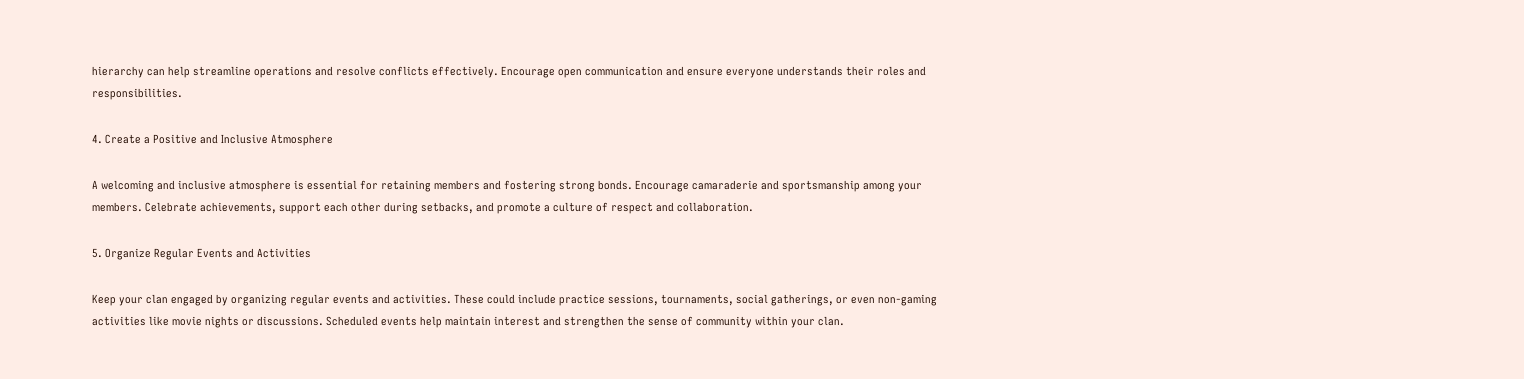hierarchy can help streamline operations and resolve conflicts effectively. Encourage open communication and ensure everyone understands their roles and responsibilities.

4. Create a Positive and Inclusive Atmosphere

A welcoming and inclusive atmosphere is essential for retaining members and fostering strong bonds. Encourage camaraderie and sportsmanship among your members. Celebrate achievements, support each other during setbacks, and promote a culture of respect and collaboration.

5. Organize Regular Events and Activities

Keep your clan engaged by organizing regular events and activities. These could include practice sessions, tournaments, social gatherings, or even non-gaming activities like movie nights or discussions. Scheduled events help maintain interest and strengthen the sense of community within your clan.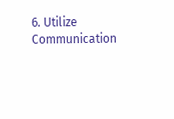6. Utilize Communication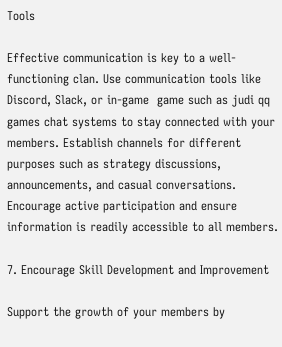Tools

Effective communication is key to a well-functioning clan. Use communication tools like Discord, Slack, or in-game  game such as judi qq games chat systems to stay connected with your members. Establish channels for different purposes such as strategy discussions, announcements, and casual conversations. Encourage active participation and ensure information is readily accessible to all members.

7. Encourage Skill Development and Improvement

Support the growth of your members by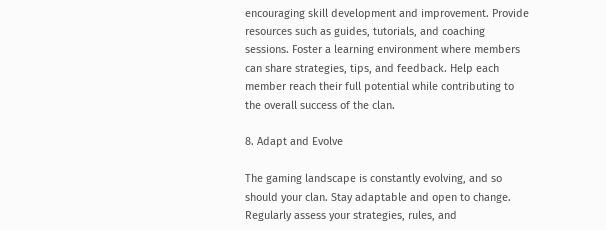encouraging skill development and improvement. Provide resources such as guides, tutorials, and coaching sessions. Foster a learning environment where members can share strategies, tips, and feedback. Help each member reach their full potential while contributing to the overall success of the clan.

8. Adapt and Evolve

The gaming landscape is constantly evolving, and so should your clan. Stay adaptable and open to change. Regularly assess your strategies, rules, and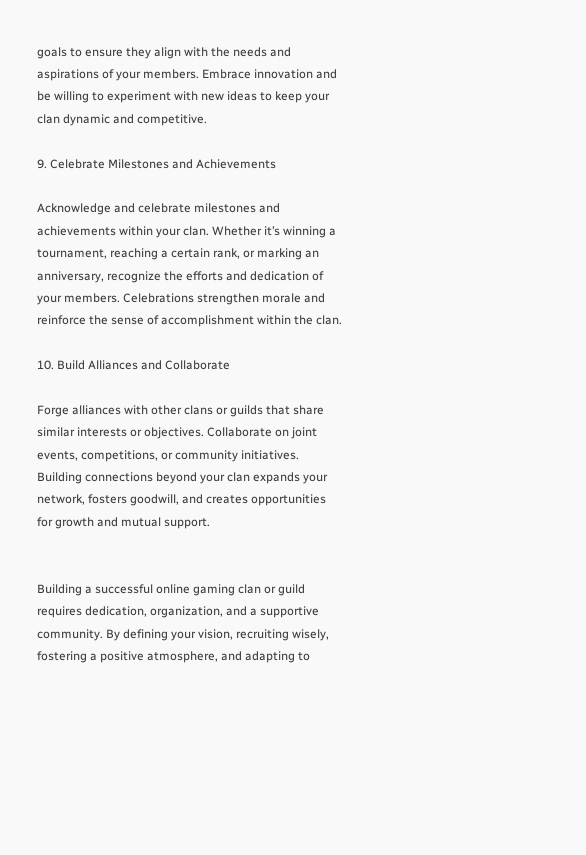goals to ensure they align with the needs and aspirations of your members. Embrace innovation and be willing to experiment with new ideas to keep your clan dynamic and competitive.

9. Celebrate Milestones and Achievements

Acknowledge and celebrate milestones and achievements within your clan. Whether it’s winning a tournament, reaching a certain rank, or marking an anniversary, recognize the efforts and dedication of your members. Celebrations strengthen morale and reinforce the sense of accomplishment within the clan.

10. Build Alliances and Collaborate

Forge alliances with other clans or guilds that share similar interests or objectives. Collaborate on joint events, competitions, or community initiatives. Building connections beyond your clan expands your network, fosters goodwill, and creates opportunities for growth and mutual support.


Building a successful online gaming clan or guild requires dedication, organization, and a supportive community. By defining your vision, recruiting wisely, fostering a positive atmosphere, and adapting to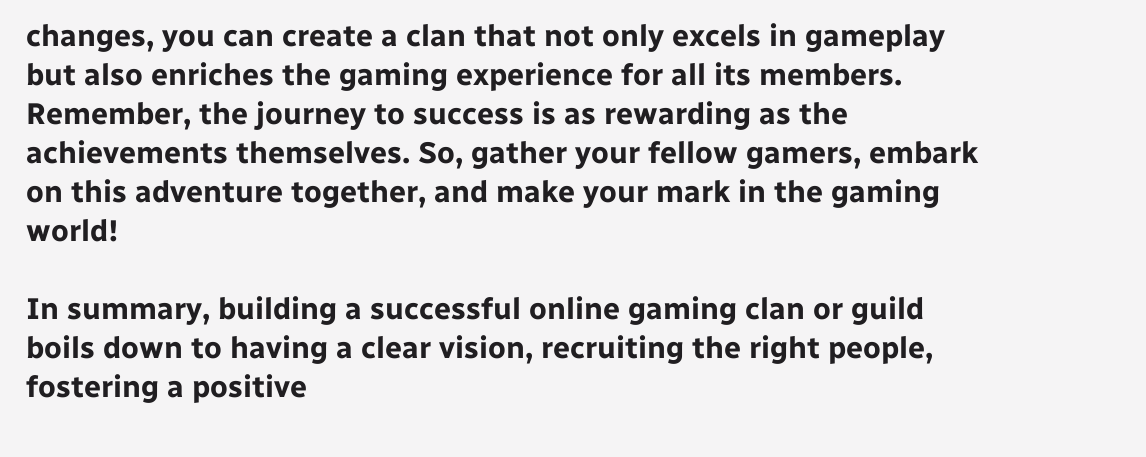changes, you can create a clan that not only excels in gameplay but also enriches the gaming experience for all its members. Remember, the journey to success is as rewarding as the achievements themselves. So, gather your fellow gamers, embark on this adventure together, and make your mark in the gaming world!

In summary, building a successful online gaming clan or guild boils down to having a clear vision, recruiting the right people, fostering a positive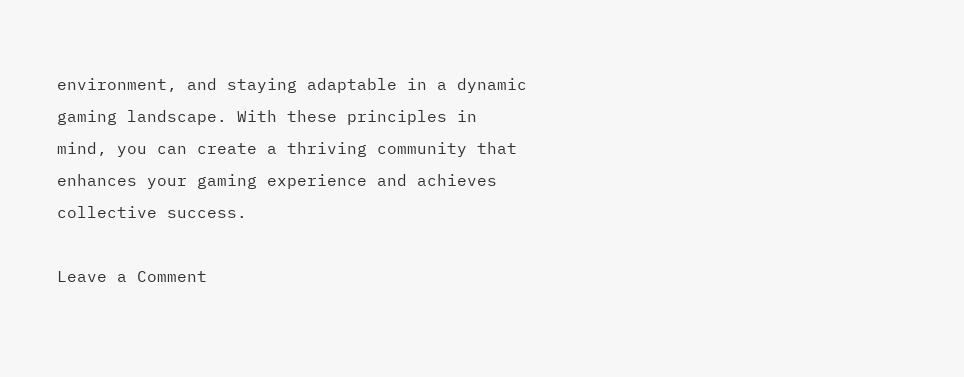environment, and staying adaptable in a dynamic gaming landscape. With these principles in mind, you can create a thriving community that enhances your gaming experience and achieves collective success.

Leave a Comment